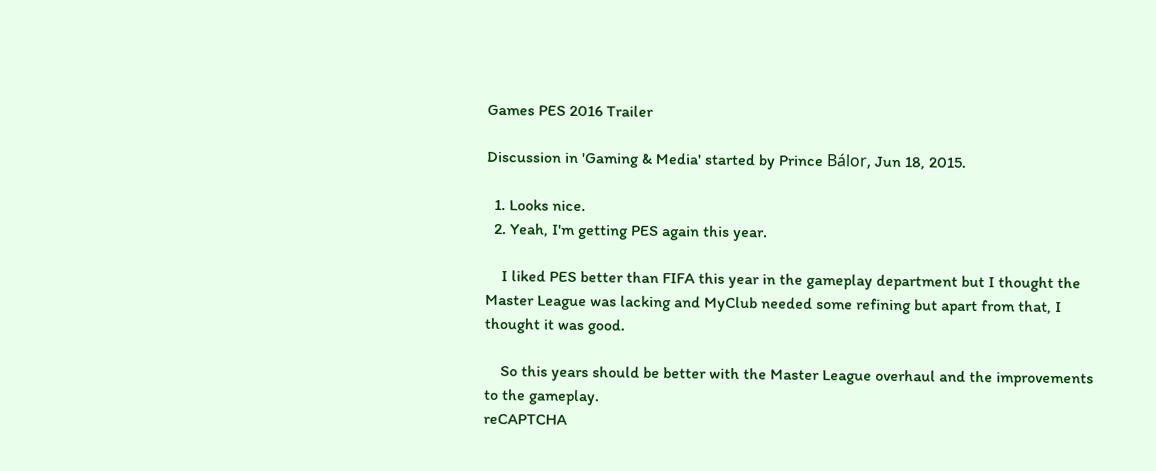Games PES 2016 Trailer

Discussion in 'Gaming & Media' started by Prince Bálor, Jun 18, 2015.

  1. Looks nice.
  2. Yeah, I'm getting PES again this year.

    I liked PES better than FIFA this year in the gameplay department but I thought the Master League was lacking and MyClub needed some refining but apart from that, I thought it was good.

    So this years should be better with the Master League overhaul and the improvements to the gameplay.
reCAPTCHA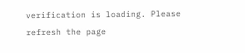verification is loading. Please refresh the page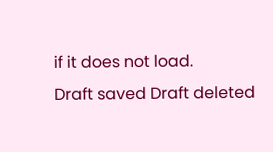if it does not load.
Draft saved Draft deleted